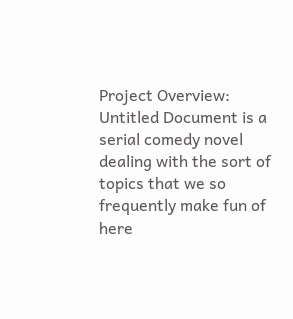Project Overview: Untitled Document is a serial comedy novel dealing with the sort of topics that we so frequently make fun of here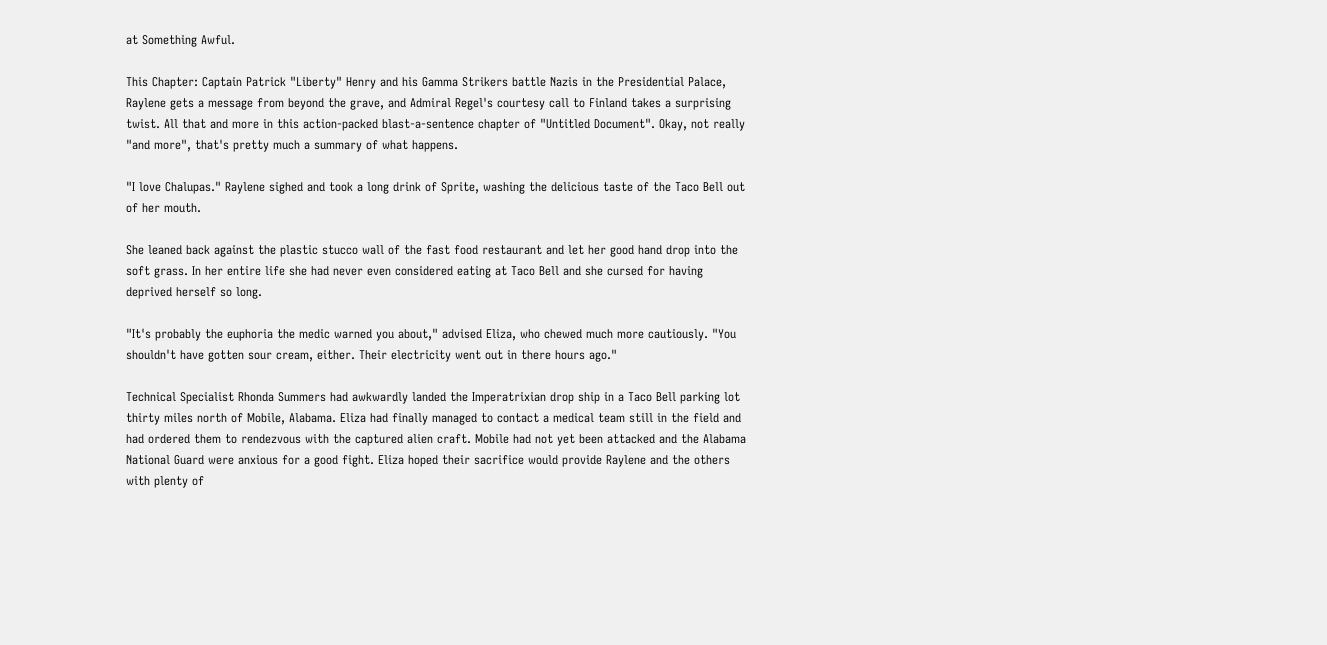at Something Awful.

This Chapter: Captain Patrick "Liberty" Henry and his Gamma Strikers battle Nazis in the Presidential Palace, Raylene gets a message from beyond the grave, and Admiral Regel's courtesy call to Finland takes a surprising twist. All that and more in this action-packed blast-a-sentence chapter of "Untitled Document". Okay, not really "and more", that's pretty much a summary of what happens.

"I love Chalupas." Raylene sighed and took a long drink of Sprite, washing the delicious taste of the Taco Bell out of her mouth.

She leaned back against the plastic stucco wall of the fast food restaurant and let her good hand drop into the soft grass. In her entire life she had never even considered eating at Taco Bell and she cursed for having deprived herself so long.

"It's probably the euphoria the medic warned you about," advised Eliza, who chewed much more cautiously. "You shouldn't have gotten sour cream, either. Their electricity went out in there hours ago."

Technical Specialist Rhonda Summers had awkwardly landed the Imperatrixian drop ship in a Taco Bell parking lot thirty miles north of Mobile, Alabama. Eliza had finally managed to contact a medical team still in the field and had ordered them to rendezvous with the captured alien craft. Mobile had not yet been attacked and the Alabama National Guard were anxious for a good fight. Eliza hoped their sacrifice would provide Raylene and the others with plenty of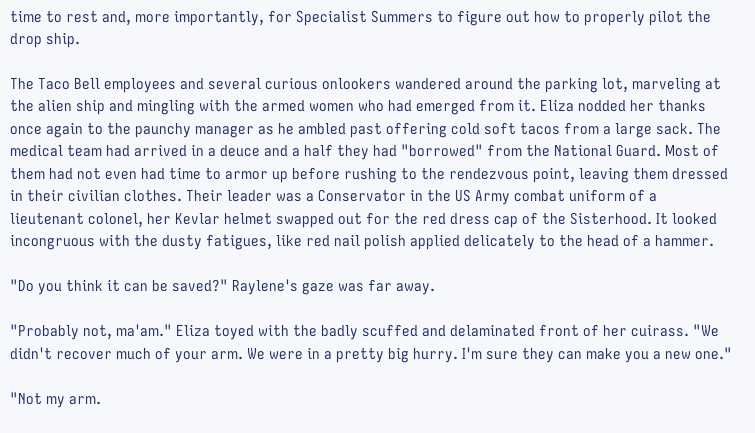time to rest and, more importantly, for Specialist Summers to figure out how to properly pilot the drop ship.

The Taco Bell employees and several curious onlookers wandered around the parking lot, marveling at the alien ship and mingling with the armed women who had emerged from it. Eliza nodded her thanks once again to the paunchy manager as he ambled past offering cold soft tacos from a large sack. The medical team had arrived in a deuce and a half they had "borrowed" from the National Guard. Most of them had not even had time to armor up before rushing to the rendezvous point, leaving them dressed in their civilian clothes. Their leader was a Conservator in the US Army combat uniform of a lieutenant colonel, her Kevlar helmet swapped out for the red dress cap of the Sisterhood. It looked incongruous with the dusty fatigues, like red nail polish applied delicately to the head of a hammer.

"Do you think it can be saved?" Raylene's gaze was far away.

"Probably not, ma'am." Eliza toyed with the badly scuffed and delaminated front of her cuirass. "We didn't recover much of your arm. We were in a pretty big hurry. I'm sure they can make you a new one."

"Not my arm.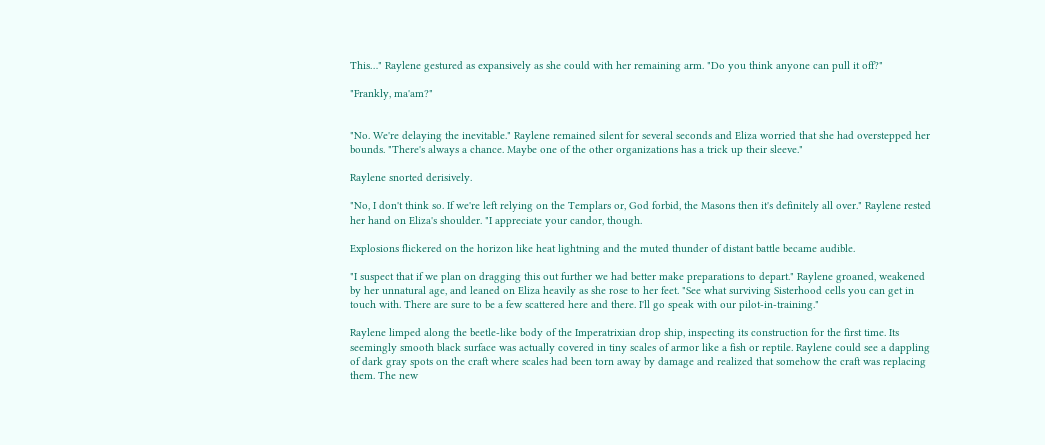This…" Raylene gestured as expansively as she could with her remaining arm. "Do you think anyone can pull it off?"

"Frankly, ma'am?"


"No. We're delaying the inevitable." Raylene remained silent for several seconds and Eliza worried that she had overstepped her bounds. "There's always a chance. Maybe one of the other organizations has a trick up their sleeve."

Raylene snorted derisively.

"No, I don't think so. If we're left relying on the Templars or, God forbid, the Masons then it's definitely all over." Raylene rested her hand on Eliza's shoulder. "I appreciate your candor, though.

Explosions flickered on the horizon like heat lightning and the muted thunder of distant battle became audible.

"I suspect that if we plan on dragging this out further we had better make preparations to depart." Raylene groaned, weakened by her unnatural age, and leaned on Eliza heavily as she rose to her feet. "See what surviving Sisterhood cells you can get in touch with. There are sure to be a few scattered here and there. I'll go speak with our pilot-in-training."

Raylene limped along the beetle-like body of the Imperatrixian drop ship, inspecting its construction for the first time. Its seemingly smooth black surface was actually covered in tiny scales of armor like a fish or reptile. Raylene could see a dappling of dark gray spots on the craft where scales had been torn away by damage and realized that somehow the craft was replacing them. The new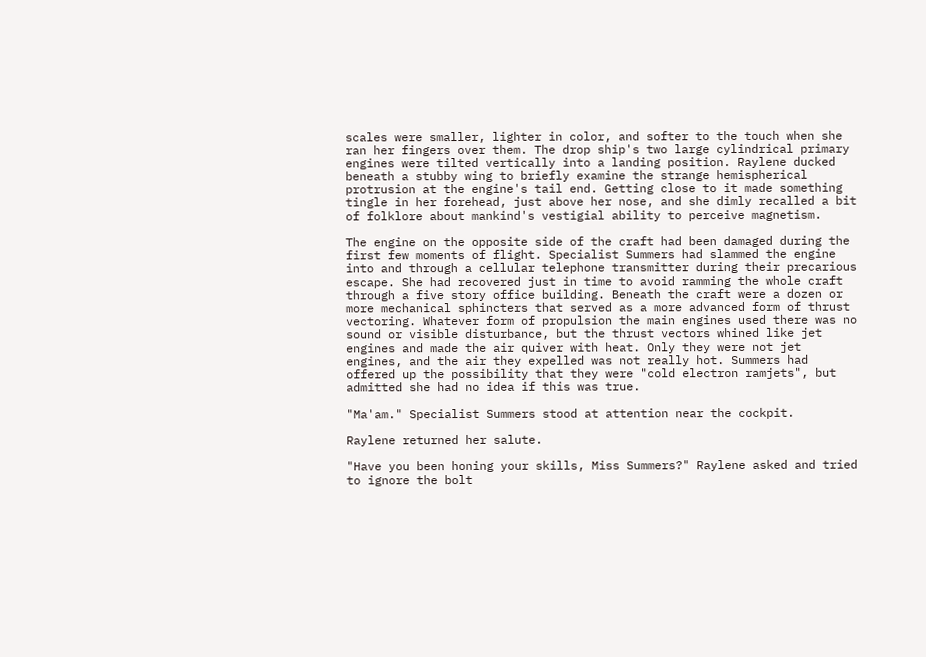scales were smaller, lighter in color, and softer to the touch when she ran her fingers over them. The drop ship's two large cylindrical primary engines were tilted vertically into a landing position. Raylene ducked beneath a stubby wing to briefly examine the strange hemispherical protrusion at the engine's tail end. Getting close to it made something tingle in her forehead, just above her nose, and she dimly recalled a bit of folklore about mankind's vestigial ability to perceive magnetism.

The engine on the opposite side of the craft had been damaged during the first few moments of flight. Specialist Summers had slammed the engine into and through a cellular telephone transmitter during their precarious escape. She had recovered just in time to avoid ramming the whole craft through a five story office building. Beneath the craft were a dozen or more mechanical sphincters that served as a more advanced form of thrust vectoring. Whatever form of propulsion the main engines used there was no sound or visible disturbance, but the thrust vectors whined like jet engines and made the air quiver with heat. Only they were not jet engines, and the air they expelled was not really hot. Summers had offered up the possibility that they were "cold electron ramjets", but admitted she had no idea if this was true.

"Ma'am." Specialist Summers stood at attention near the cockpit.

Raylene returned her salute.

"Have you been honing your skills, Miss Summers?" Raylene asked and tried to ignore the bolt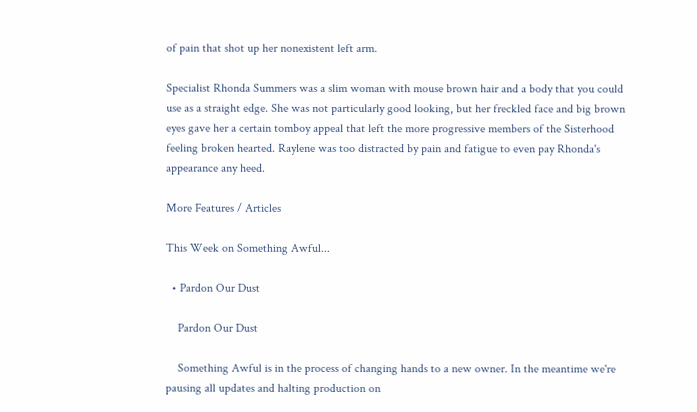of pain that shot up her nonexistent left arm.

Specialist Rhonda Summers was a slim woman with mouse brown hair and a body that you could use as a straight edge. She was not particularly good looking, but her freckled face and big brown eyes gave her a certain tomboy appeal that left the more progressive members of the Sisterhood feeling broken hearted. Raylene was too distracted by pain and fatigue to even pay Rhonda's appearance any heed.

More Features / Articles

This Week on Something Awful...

  • Pardon Our Dust

    Pardon Our Dust

    Something Awful is in the process of changing hands to a new owner. In the meantime we're pausing all updates and halting production on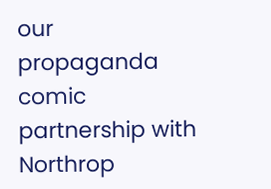our propaganda comic partnership with Northrop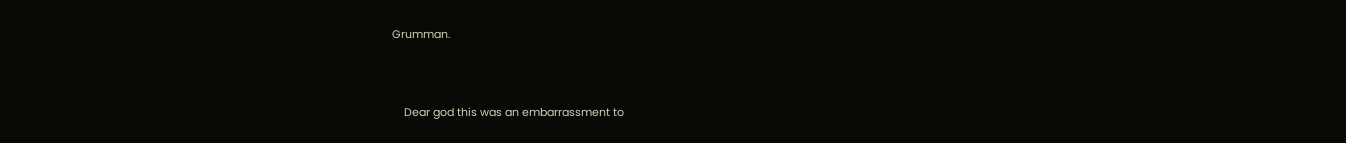Grumman.



    Dear god this was an embarrassment to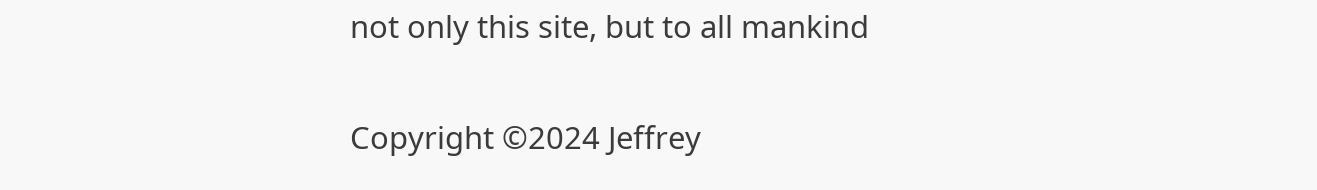not only this site, but to all mankind

Copyright ©2024 Jeffrey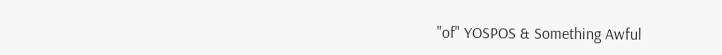"of" YOSPOS & Something Awful